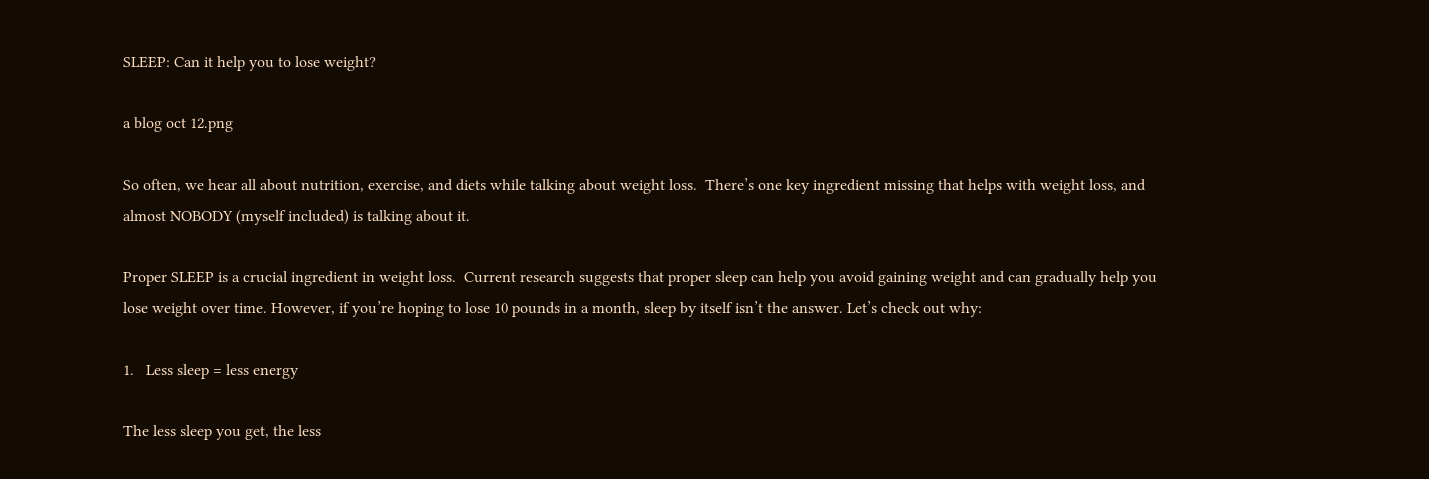SLEEP: Can it help you to lose weight?

a blog oct 12.png

So often, we hear all about nutrition, exercise, and diets while talking about weight loss.  There’s one key ingredient missing that helps with weight loss, and almost NOBODY (myself included) is talking about it.

Proper SLEEP is a crucial ingredient in weight loss.  Current research suggests that proper sleep can help you avoid gaining weight and can gradually help you lose weight over time. However, if you’re hoping to lose 10 pounds in a month, sleep by itself isn’t the answer. Let’s check out why:

1.   Less sleep = less energy

The less sleep you get, the less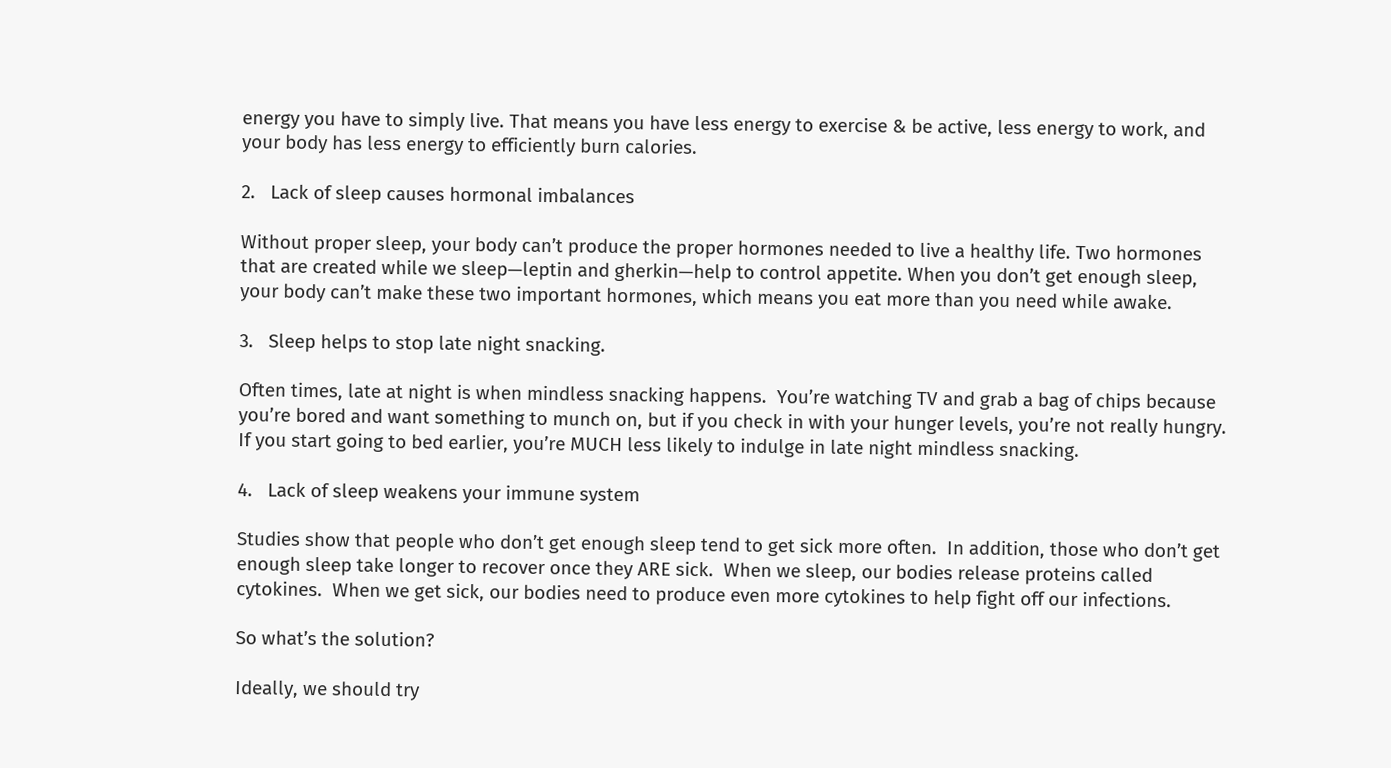energy you have to simply live. That means you have less energy to exercise & be active, less energy to work, and your body has less energy to efficiently burn calories.

2.   Lack of sleep causes hormonal imbalances

Without proper sleep, your body can’t produce the proper hormones needed to live a healthy life. Two hormones that are created while we sleep—leptin and gherkin—help to control appetite. When you don’t get enough sleep, your body can’t make these two important hormones, which means you eat more than you need while awake.

3.   Sleep helps to stop late night snacking.

Often times, late at night is when mindless snacking happens.  You’re watching TV and grab a bag of chips because you’re bored and want something to munch on, but if you check in with your hunger levels, you’re not really hungry.  If you start going to bed earlier, you’re MUCH less likely to indulge in late night mindless snacking.

4.   Lack of sleep weakens your immune system

Studies show that people who don’t get enough sleep tend to get sick more often.  In addition, those who don’t get enough sleep take longer to recover once they ARE sick.  When we sleep, our bodies release proteins called cytokines.  When we get sick, our bodies need to produce even more cytokines to help fight off our infections.

So what’s the solution?

Ideally, we should try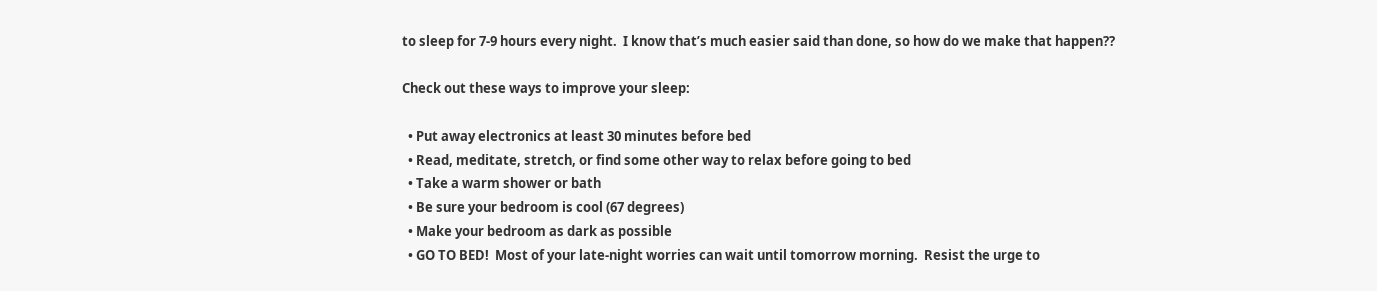to sleep for 7-9 hours every night.  I know that’s much easier said than done, so how do we make that happen??

Check out these ways to improve your sleep:

  • Put away electronics at least 30 minutes before bed
  • Read, meditate, stretch, or find some other way to relax before going to bed
  • Take a warm shower or bath
  • Be sure your bedroom is cool (67 degrees)
  • Make your bedroom as dark as possible
  • GO TO BED!  Most of your late-night worries can wait until tomorrow morning.  Resist the urge to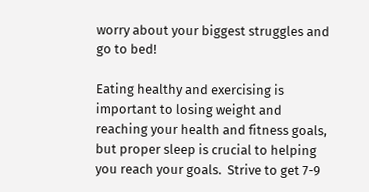worry about your biggest struggles and go to bed!

Eating healthy and exercising is important to losing weight and reaching your health and fitness goals, but proper sleep is crucial to helping you reach your goals.  Strive to get 7-9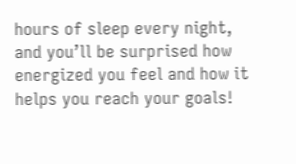hours of sleep every night, and you’ll be surprised how energized you feel and how it helps you reach your goals!